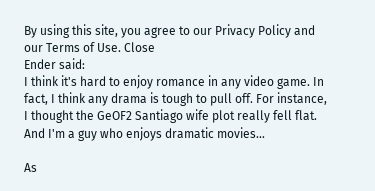By using this site, you agree to our Privacy Policy and our Terms of Use. Close
Ender said:
I think it's hard to enjoy romance in any video game. In fact, I think any drama is tough to pull off. For instance, I thought the GeOF2 Santiago wife plot really fell flat. And I'm a guy who enjoys dramatic movies...

As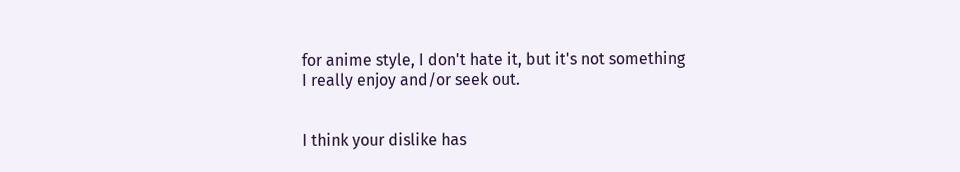for anime style, I don't hate it, but it's not something I really enjoy and/or seek out.


I think your dislike has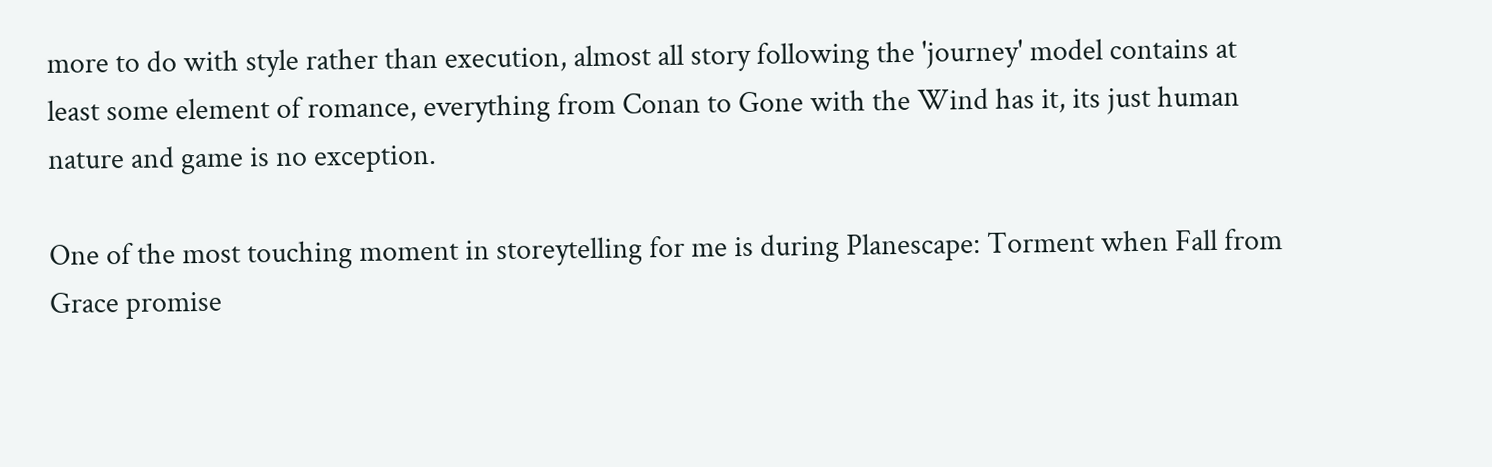more to do with style rather than execution, almost all story following the 'journey' model contains at least some element of romance, everything from Conan to Gone with the Wind has it, its just human nature and game is no exception.

One of the most touching moment in storeytelling for me is during Planescape: Torment when Fall from Grace promise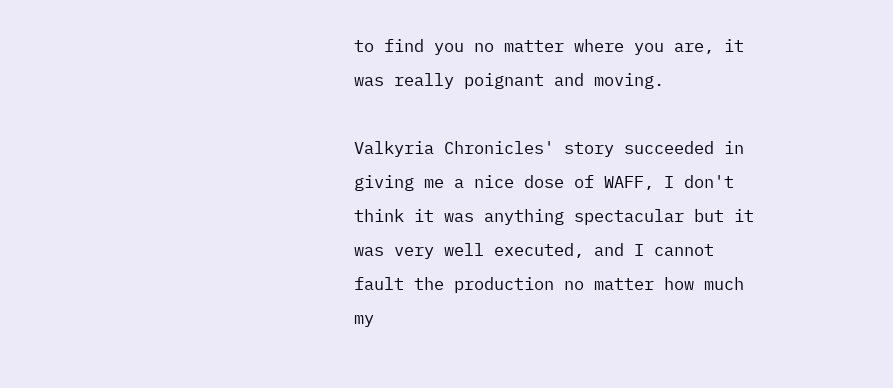to find you no matter where you are, it was really poignant and moving.

Valkyria Chronicles' story succeeded in giving me a nice dose of WAFF, I don't think it was anything spectacular but it was very well executed, and I cannot fault the production no matter how much my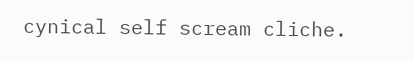cynical self scream cliche.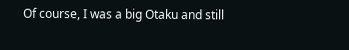Of course, I was a big Otaku and still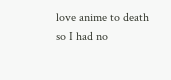love anime to death so I had no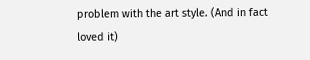problem with the art style. (And in fact loved it)